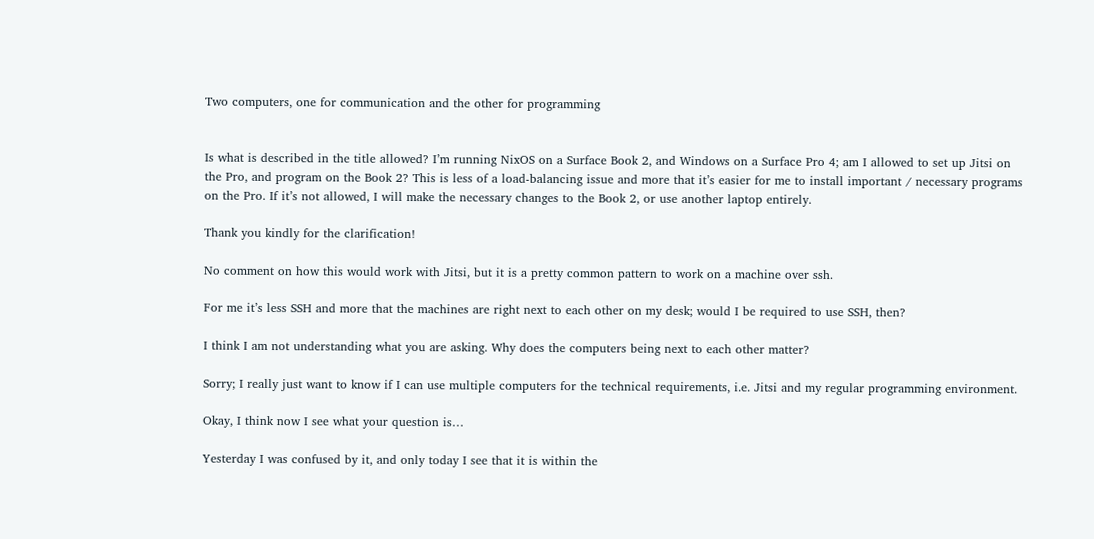Two computers, one for communication and the other for programming


Is what is described in the title allowed? I’m running NixOS on a Surface Book 2, and Windows on a Surface Pro 4; am I allowed to set up Jitsi on the Pro, and program on the Book 2? This is less of a load-balancing issue and more that it’s easier for me to install important / necessary programs on the Pro. If it’s not allowed, I will make the necessary changes to the Book 2, or use another laptop entirely.

Thank you kindly for the clarification!

No comment on how this would work with Jitsi, but it is a pretty common pattern to work on a machine over ssh.

For me it’s less SSH and more that the machines are right next to each other on my desk; would I be required to use SSH, then?

I think I am not understanding what you are asking. Why does the computers being next to each other matter?

Sorry; I really just want to know if I can use multiple computers for the technical requirements, i.e. Jitsi and my regular programming environment.

Okay, I think now I see what your question is…

Yesterday I was confused by it, and only today I see that it is within the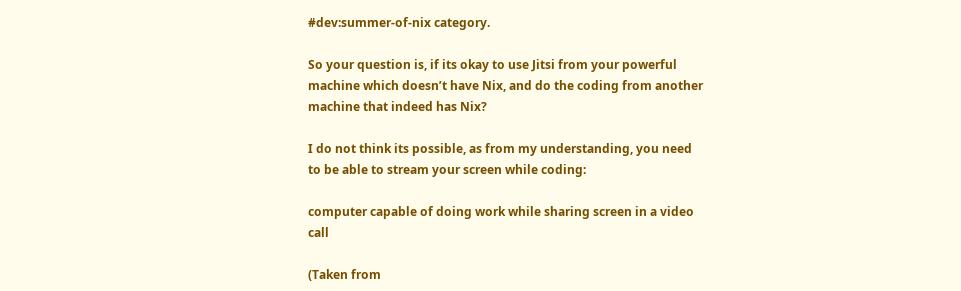#dev:summer-of-nix category.

So your question is, if its okay to use Jitsi from your powerful machine which doesn’t have Nix, and do the coding from another machine that indeed has Nix?

I do not think its possible, as from my understanding, you need to be able to stream your screen while coding:

computer capable of doing work while sharing screen in a video call

(Taken from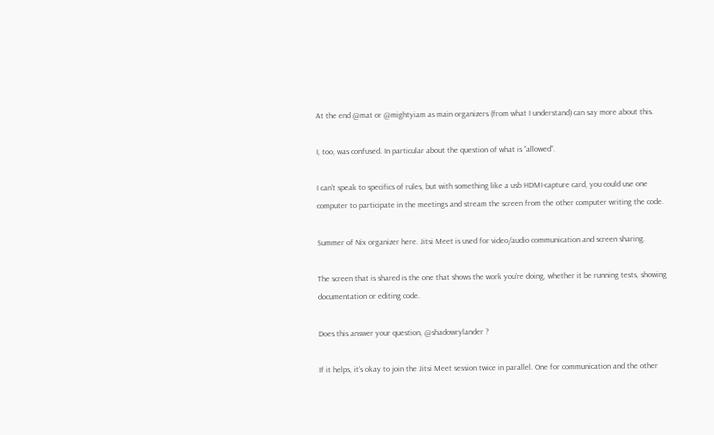At the end @mat or @mightyiam as main organizers (from what I understand) can say more about this.

I, too, was confused. In particular about the question of what is “allowed”.

I can’t speak to specifics of rules, but with something like a usb HDMI-capture card, you could use one computer to participate in the meetings and stream the screen from the other computer writing the code.

Summer of Nix organizer here. Jitsi Meet is used for video/audio communication and screen sharing.

The screen that is shared is the one that shows the work you’re doing, whether it be running tests, showing documentation or editing code.

Does this answer your question, @shadowrylander ?

If it helps, it’s okay to join the Jitsi Meet session twice in parallel. One for communication and the other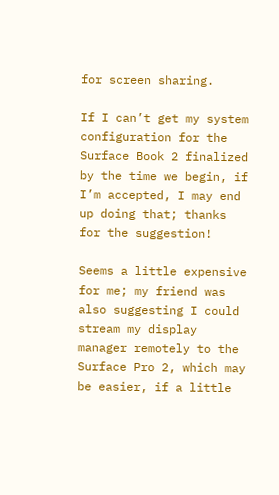for screen sharing.

If I can’t get my system configuration for the Surface Book 2 finalized by the time we begin, if I’m accepted, I may end up doing that; thanks for the suggestion!

Seems a little expensive for me; my friend was also suggesting I could stream my display manager remotely to the Surface Pro 2, which may be easier, if a little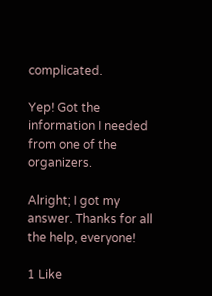complicated.

Yep! Got the information I needed from one of the organizers.

Alright; I got my answer. Thanks for all the help, everyone!

1 Like